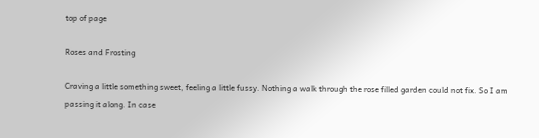top of page

Roses and Frosting

Craving a little something sweet, feeling a little fussy. Nothing a walk through the rose filled garden could not fix. So I am passing it along. In case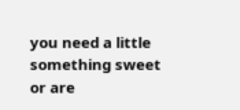you need a little something sweet or are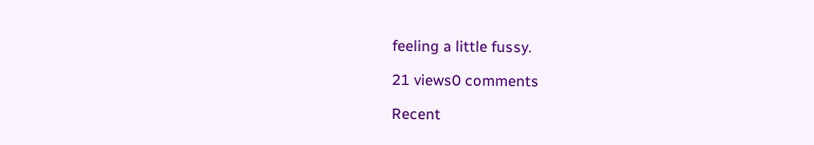feeling a little fussy.

21 views0 comments

Recent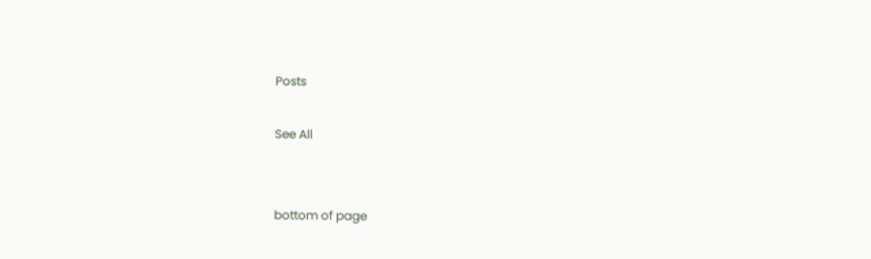Posts

See All


bottom of page